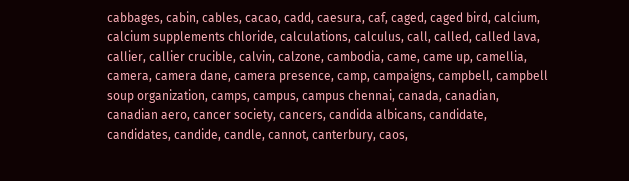cabbages, cabin, cables, cacao, cadd, caesura, caf, caged, caged bird, calcium, calcium supplements chloride, calculations, calculus, call, called, called lava, callier, callier crucible, calvin, calzone, cambodia, came, came up, camellia, camera, camera dane, camera presence, camp, campaigns, campbell, campbell soup organization, camps, campus, campus chennai, canada, canadian, canadian aero, cancer society, cancers, candida albicans, candidate, candidates, candide, candle, cannot, canterbury, caos,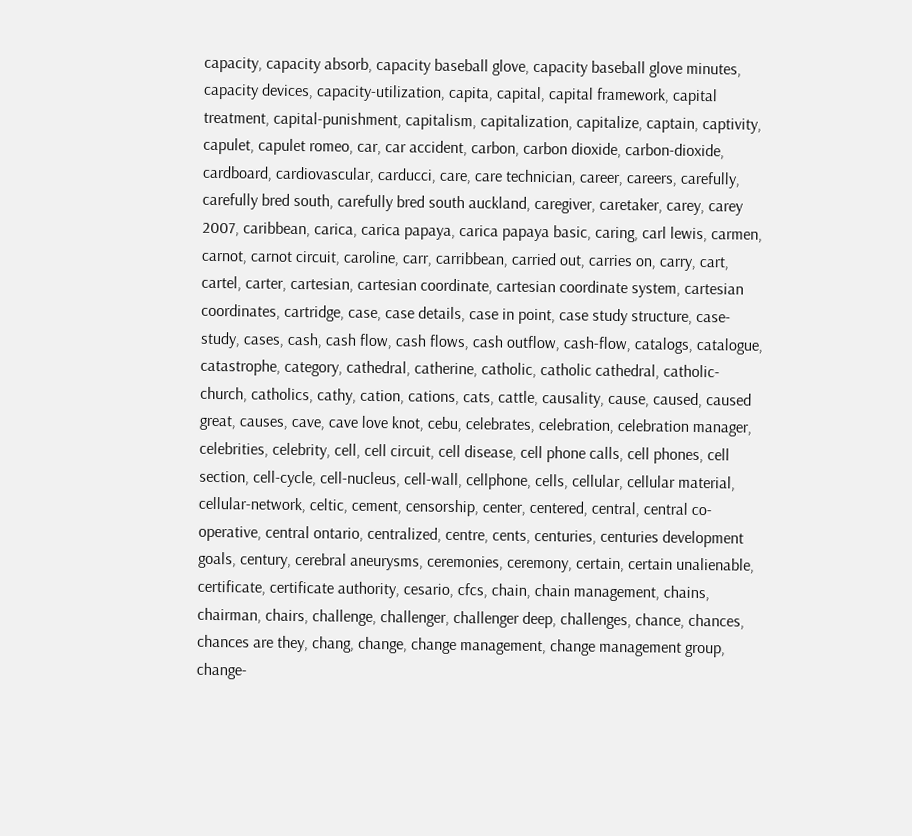capacity, capacity absorb, capacity baseball glove, capacity baseball glove minutes, capacity devices, capacity-utilization, capita, capital, capital framework, capital treatment, capital-punishment, capitalism, capitalization, capitalize, captain, captivity, capulet, capulet romeo, car, car accident, carbon, carbon dioxide, carbon-dioxide, cardboard, cardiovascular, carducci, care, care technician, career, careers, carefully, carefully bred south, carefully bred south auckland, caregiver, caretaker, carey, carey 2007, caribbean, carica, carica papaya, carica papaya basic, caring, carl lewis, carmen, carnot, carnot circuit, caroline, carr, carribbean, carried out, carries on, carry, cart, cartel, carter, cartesian, cartesian coordinate, cartesian coordinate system, cartesian coordinates, cartridge, case, case details, case in point, case study structure, case-study, cases, cash, cash flow, cash flows, cash outflow, cash-flow, catalogs, catalogue, catastrophe, category, cathedral, catherine, catholic, catholic cathedral, catholic-church, catholics, cathy, cation, cations, cats, cattle, causality, cause, caused, caused great, causes, cave, cave love knot, cebu, celebrates, celebration, celebration manager, celebrities, celebrity, cell, cell circuit, cell disease, cell phone calls, cell phones, cell section, cell-cycle, cell-nucleus, cell-wall, cellphone, cells, cellular, cellular material, cellular-network, celtic, cement, censorship, center, centered, central, central co-operative, central ontario, centralized, centre, cents, centuries, centuries development goals, century, cerebral aneurysms, ceremonies, ceremony, certain, certain unalienable, certificate, certificate authority, cesario, cfcs, chain, chain management, chains, chairman, chairs, challenge, challenger, challenger deep, challenges, chance, chances, chances are they, chang, change, change management, change management group, change-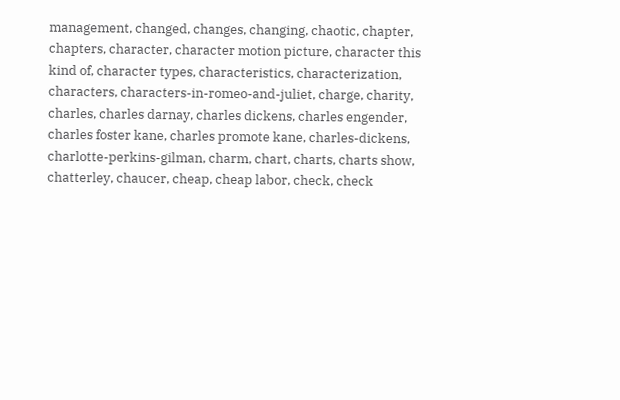management, changed, changes, changing, chaotic, chapter, chapters, character, character motion picture, character this kind of, character types, characteristics, characterization, characters, characters-in-romeo-and-juliet, charge, charity, charles, charles darnay, charles dickens, charles engender, charles foster kane, charles promote kane, charles-dickens, charlotte-perkins-gilman, charm, chart, charts, charts show, chatterley, chaucer, cheap, cheap labor, check, check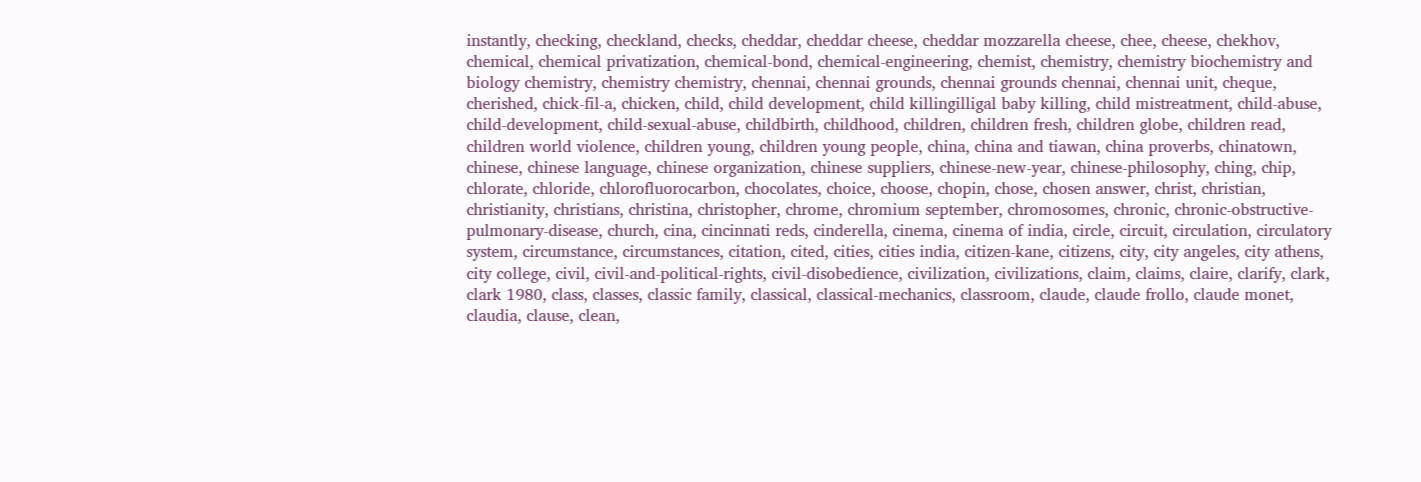instantly, checking, checkland, checks, cheddar, cheddar cheese, cheddar mozzarella cheese, chee, cheese, chekhov, chemical, chemical privatization, chemical-bond, chemical-engineering, chemist, chemistry, chemistry biochemistry and biology chemistry, chemistry chemistry, chennai, chennai grounds, chennai grounds chennai, chennai unit, cheque, cherished, chick-fil-a, chicken, child, child development, child killingilligal baby killing, child mistreatment, child-abuse, child-development, child-sexual-abuse, childbirth, childhood, children, children fresh, children globe, children read, children world violence, children young, children young people, china, china and tiawan, china proverbs, chinatown, chinese, chinese language, chinese organization, chinese suppliers, chinese-new-year, chinese-philosophy, ching, chip, chlorate, chloride, chlorofluorocarbon, chocolates, choice, choose, chopin, chose, chosen answer, christ, christian, christianity, christians, christina, christopher, chrome, chromium september, chromosomes, chronic, chronic-obstructive-pulmonary-disease, church, cina, cincinnati reds, cinderella, cinema, cinema of india, circle, circuit, circulation, circulatory system, circumstance, circumstances, citation, cited, cities, cities india, citizen-kane, citizens, city, city angeles, city athens, city college, civil, civil-and-political-rights, civil-disobedience, civilization, civilizations, claim, claims, claire, clarify, clark, clark 1980, class, classes, classic family, classical, classical-mechanics, classroom, claude, claude frollo, claude monet, claudia, clause, clean,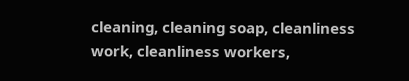cleaning, cleaning soap, cleanliness work, cleanliness workers,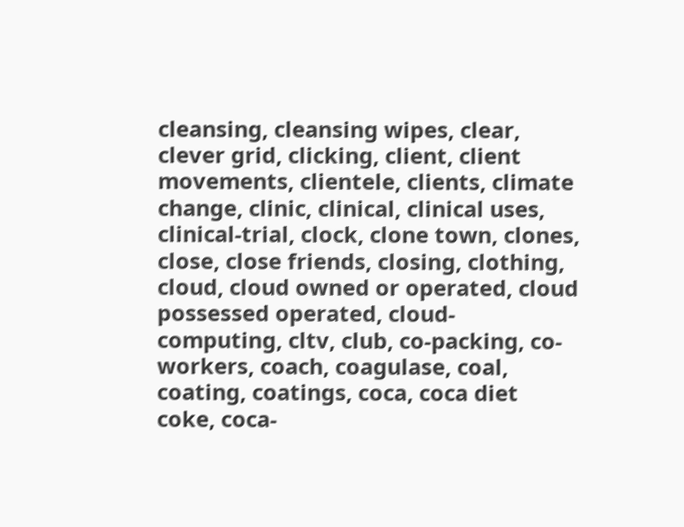cleansing, cleansing wipes, clear, clever grid, clicking, client, client movements, clientele, clients, climate change, clinic, clinical, clinical uses, clinical-trial, clock, clone town, clones, close, close friends, closing, clothing, cloud, cloud owned or operated, cloud possessed operated, cloud-computing, cltv, club, co-packing, co-workers, coach, coagulase, coal, coating, coatings, coca, coca diet coke, coca-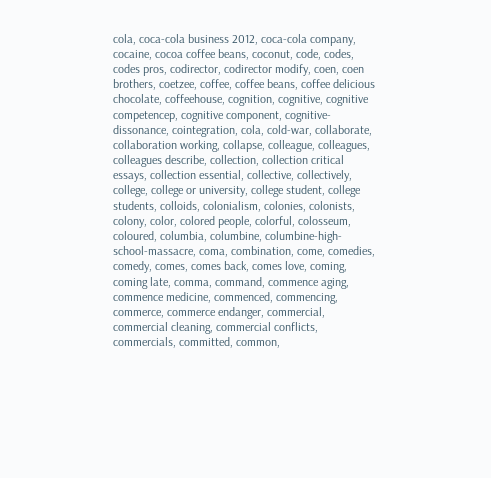cola, coca-cola business 2012, coca-cola company, cocaine, cocoa coffee beans, coconut, code, codes, codes pros, codirector, codirector modify, coen, coen brothers, coetzee, coffee, coffee beans, coffee delicious chocolate, coffeehouse, cognition, cognitive, cognitive competencep, cognitive component, cognitive-dissonance, cointegration, cola, cold-war, collaborate, collaboration working, collapse, colleague, colleagues, colleagues describe, collection, collection critical essays, collection essential, collective, collectively, college, college or university, college student, college students, colloids, colonialism, colonies, colonists, colony, color, colored people, colorful, colosseum, coloured, columbia, columbine, columbine-high-school-massacre, coma, combination, come, comedies, comedy, comes, comes back, comes love, coming, coming late, comma, command, commence aging, commence medicine, commenced, commencing, commerce, commerce endanger, commercial, commercial cleaning, commercial conflicts, commercials, committed, common,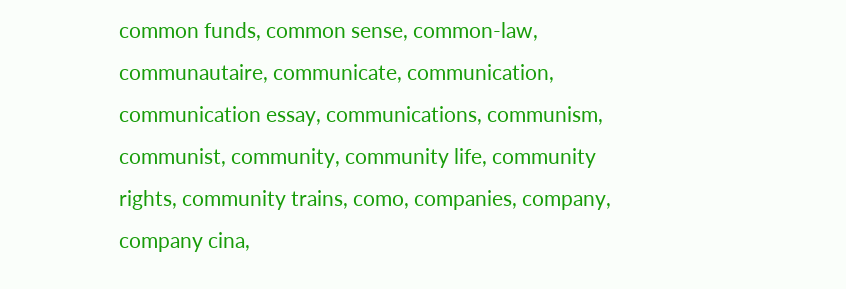common funds, common sense, common-law, communautaire, communicate, communication, communication essay, communications, communism, communist, community, community life, community rights, community trains, como, companies, company, company cina,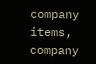company items, company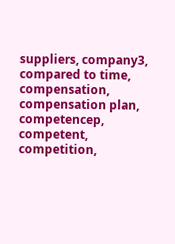suppliers, company3, compared to time, compensation, compensation plan, competencep, competent, competition,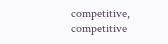competitive, competitive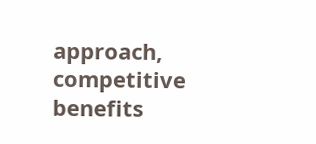approach, competitive benefits